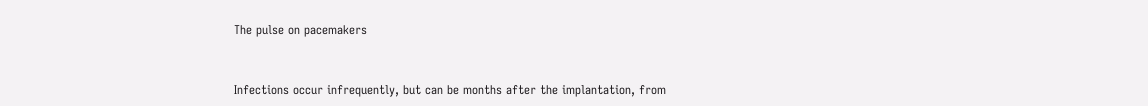The pulse on pacemakers


Infections occur infrequently, but can be months after the implantation, from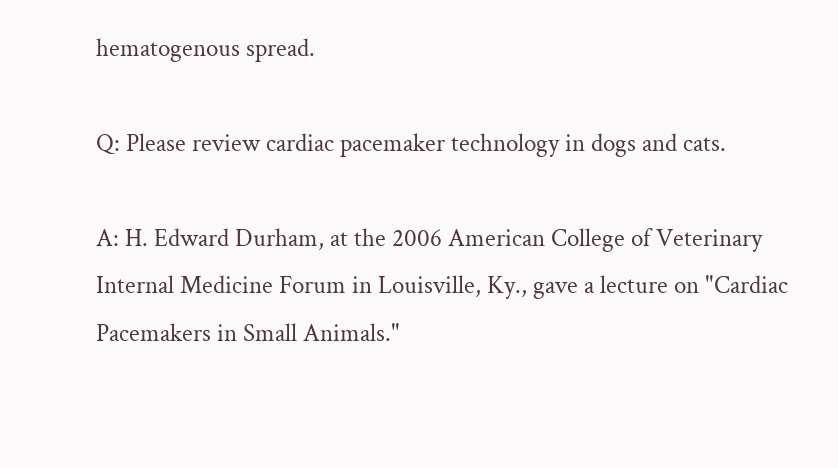hematogenous spread.

Q: Please review cardiac pacemaker technology in dogs and cats.

A: H. Edward Durham, at the 2006 American College of Veterinary Internal Medicine Forum in Louisville, Ky., gave a lecture on "Cardiac Pacemakers in Small Animals."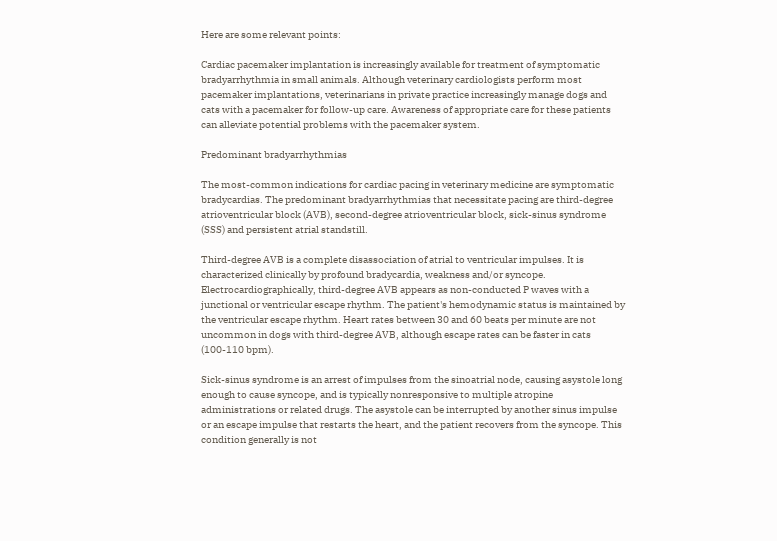Here are some relevant points:

Cardiac pacemaker implantation is increasingly available for treatment of symptomatic bradyarrhythmia in small animals. Although veterinary cardiologists perform most pacemaker implantations, veterinarians in private practice increasingly manage dogs and cats with a pacemaker for follow-up care. Awareness of appropriate care for these patients can alleviate potential problems with the pacemaker system.

Predominant bradyarrhythmias

The most-common indications for cardiac pacing in veterinary medicine are symptomatic bradycardias. The predominant bradyarrhythmias that necessitate pacing are third-degree atrioventricular block (AVB), second-degree atrioventricular block, sick-sinus syndrome (SSS) and persistent atrial standstill.

Third-degree AVB is a complete disassociation of atrial to ventricular impulses. It is characterized clinically by profound bradycardia, weakness and/or syncope. Electrocardiographically, third-degree AVB appears as non-conducted P waves with a junctional or ventricular escape rhythm. The patient's hemodynamic status is maintained by the ventricular escape rhythm. Heart rates between 30 and 60 beats per minute are not uncommon in dogs with third-degree AVB, although escape rates can be faster in cats (100-110 bpm).

Sick-sinus syndrome is an arrest of impulses from the sinoatrial node, causing asystole long enough to cause syncope, and is typically nonresponsive to multiple atropine administrations or related drugs. The asystole can be interrupted by another sinus impulse or an escape impulse that restarts the heart, and the patient recovers from the syncope. This condition generally is not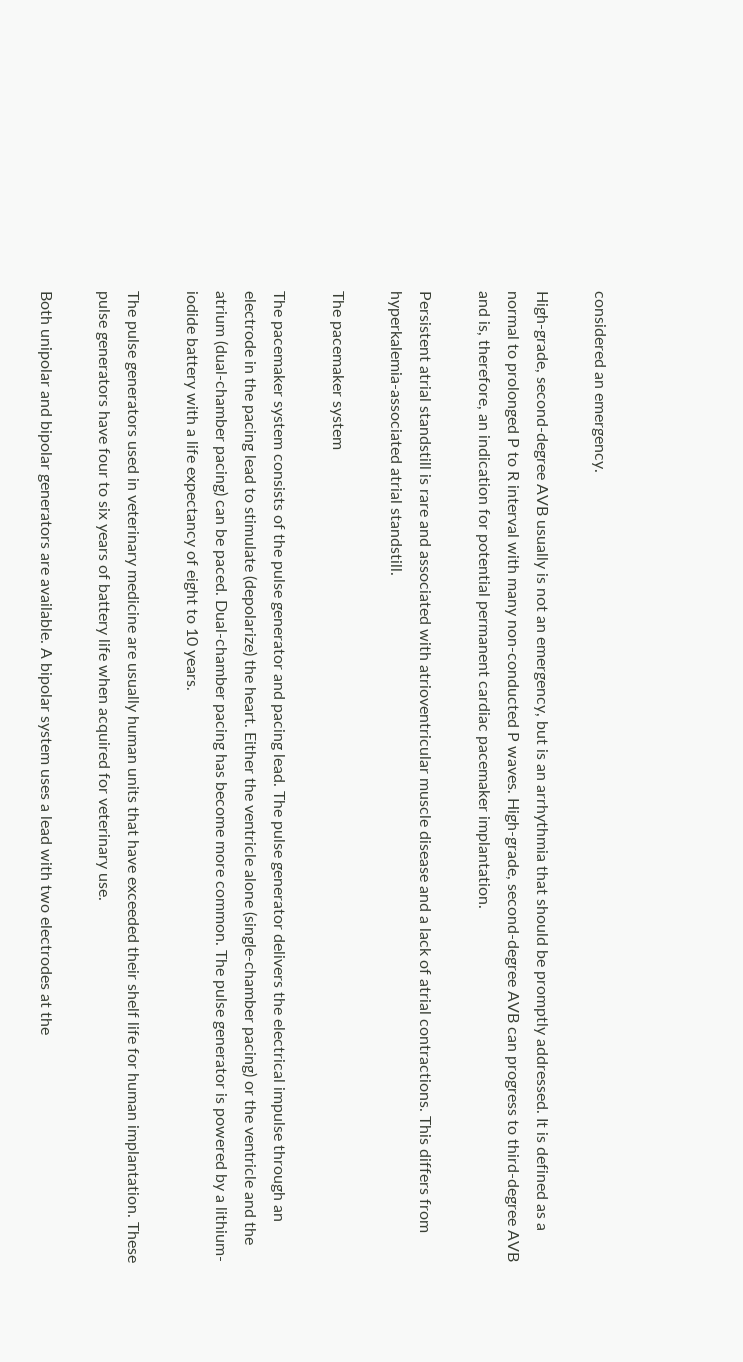considered an emergency.

High-grade, second-degree AVB usually is not an emergency, but is an arrhythmia that should be promptly addressed. It is defined as a normal to prolonged P to R interval with many non-conducted P waves. High-grade, second-degree AVB can progress to third-degree AVB and is, therefore, an indication for potential permanent cardiac pacemaker implantation.

Persistent atrial standstill is rare and associated with atrioventricular muscle disease and a lack of atrial contractions. This differs from hyperkalemia-associated atrial standstill.

The pacemaker system

The pacemaker system consists of the pulse generator and pacing lead. The pulse generator delivers the electrical impulse through an electrode in the pacing lead to stimulate (depolarize) the heart. Either the ventricle alone (single-chamber pacing) or the ventricle and the atrium (dual-chamber pacing) can be paced. Dual-chamber pacing has become more common. The pulse generator is powered by a lithium-iodide battery with a life expectancy of eight to 10 years.

The pulse generators used in veterinary medicine are usually human units that have exceeded their shelf life for human implantation. These pulse generators have four to six years of battery life when acquired for veterinary use.

Both unipolar and bipolar generators are available. A bipolar system uses a lead with two electrodes at the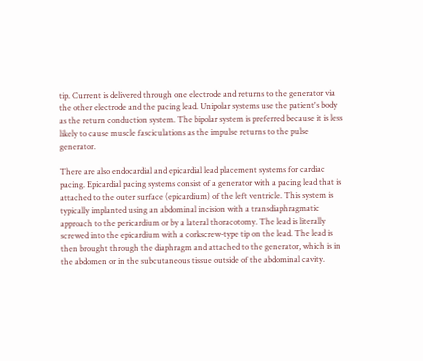tip. Current is delivered through one electrode and returns to the generator via the other electrode and the pacing lead. Unipolar systems use the patient's body as the return conduction system. The bipolar system is preferred because it is less likely to cause muscle fasciculations as the impulse returns to the pulse generator.

There are also endocardial and epicardial lead placement systems for cardiac pacing. Epicardial pacing systems consist of a generator with a pacing lead that is attached to the outer surface (epicardium) of the left ventricle. This system is typically implanted using an abdominal incision with a transdiaphragmatic approach to the pericardium or by a lateral thoracotomy. The lead is literally screwed into the epicardium with a corkscrew-type tip on the lead. The lead is then brought through the diaphragm and attached to the generator, which is in the abdomen or in the subcutaneous tissue outside of the abdominal cavity.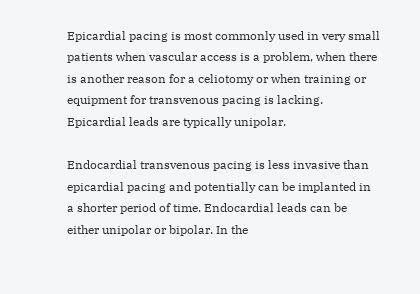Epicardial pacing is most commonly used in very small patients when vascular access is a problem, when there is another reason for a celiotomy or when training or equipment for transvenous pacing is lacking. Epicardial leads are typically unipolar.

Endocardial transvenous pacing is less invasive than epicardial pacing and potentially can be implanted in a shorter period of time. Endocardial leads can be either unipolar or bipolar. In the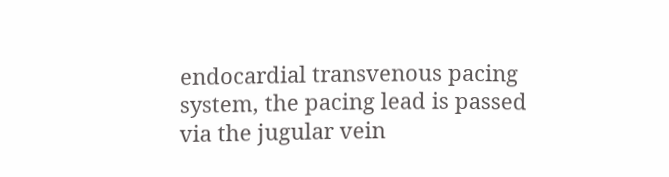endocardial transvenous pacing system, the pacing lead is passed via the jugular vein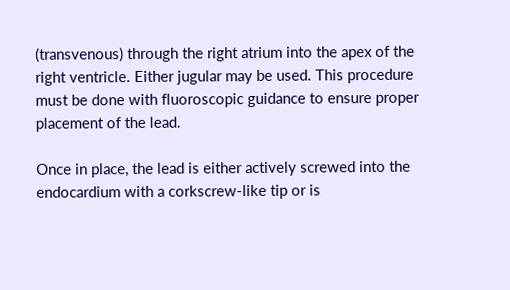(transvenous) through the right atrium into the apex of the right ventricle. Either jugular may be used. This procedure must be done with fluoroscopic guidance to ensure proper placement of the lead.

Once in place, the lead is either actively screwed into the endocardium with a corkscrew-like tip or is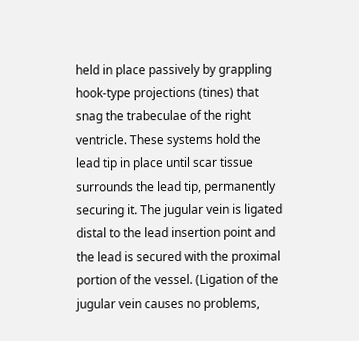held in place passively by grappling hook-type projections (tines) that snag the trabeculae of the right ventricle. These systems hold the lead tip in place until scar tissue surrounds the lead tip, permanently securing it. The jugular vein is ligated distal to the lead insertion point and the lead is secured with the proximal portion of the vessel. (Ligation of the jugular vein causes no problems,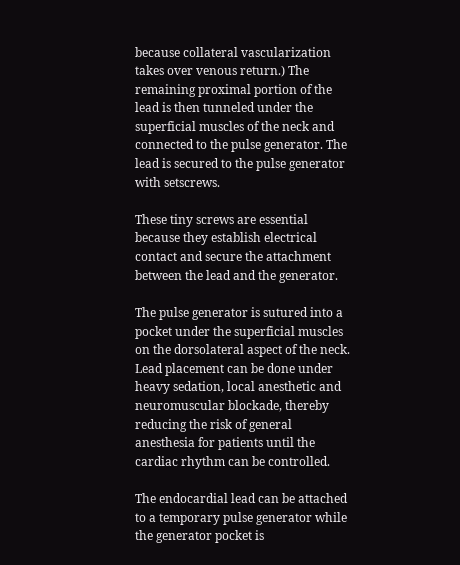because collateral vascularization takes over venous return.) The remaining proximal portion of the lead is then tunneled under the superficial muscles of the neck and connected to the pulse generator. The lead is secured to the pulse generator with setscrews.

These tiny screws are essential because they establish electrical contact and secure the attachment between the lead and the generator.

The pulse generator is sutured into a pocket under the superficial muscles on the dorsolateral aspect of the neck. Lead placement can be done under heavy sedation, local anesthetic and neuromuscular blockade, thereby reducing the risk of general anesthesia for patients until the cardiac rhythm can be controlled.

The endocardial lead can be attached to a temporary pulse generator while the generator pocket is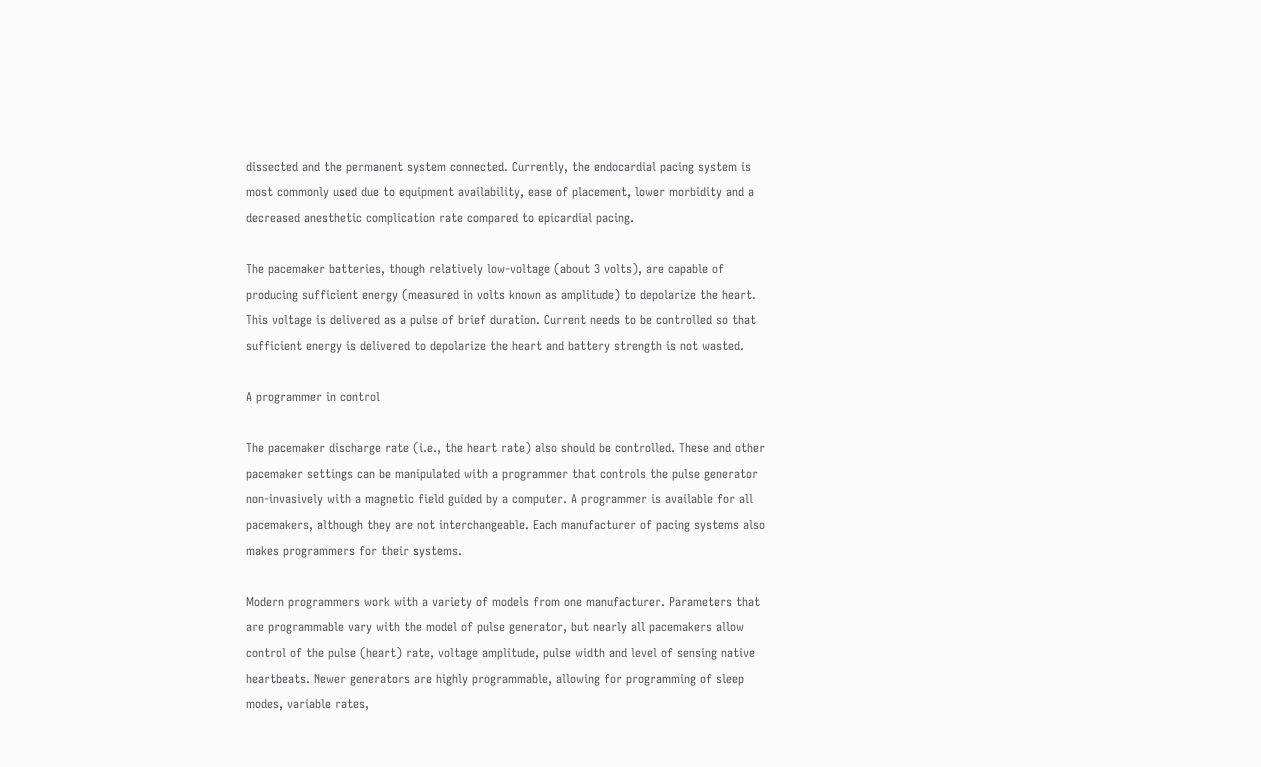dissected and the permanent system connected. Currently, the endocardial pacing system is most commonly used due to equipment availability, ease of placement, lower morbidity and a decreased anesthetic complication rate compared to epicardial pacing.

The pacemaker batteries, though relatively low-voltage (about 3 volts), are capable of producing sufficient energy (measured in volts known as amplitude) to depolarize the heart. This voltage is delivered as a pulse of brief duration. Current needs to be controlled so that sufficient energy is delivered to depolarize the heart and battery strength is not wasted.

A programmer in control

The pacemaker discharge rate (i.e., the heart rate) also should be controlled. These and other pacemaker settings can be manipulated with a programmer that controls the pulse generator non-invasively with a magnetic field guided by a computer. A programmer is available for all pacemakers, although they are not interchangeable. Each manufacturer of pacing systems also makes programmers for their systems.

Modern programmers work with a variety of models from one manufacturer. Parameters that are programmable vary with the model of pulse generator, but nearly all pacemakers allow control of the pulse (heart) rate, voltage amplitude, pulse width and level of sensing native heartbeats. Newer generators are highly programmable, allowing for programming of sleep modes, variable rates,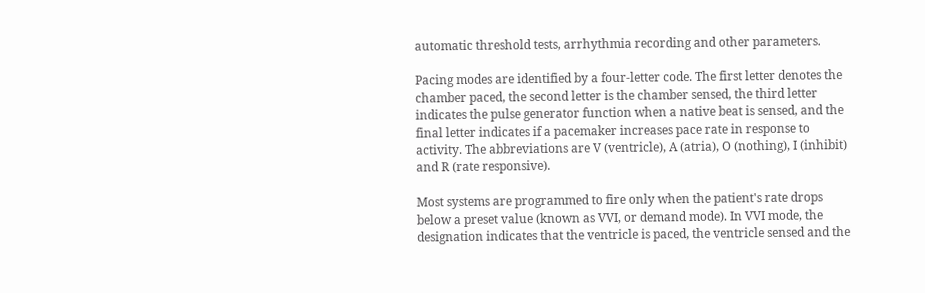automatic threshold tests, arrhythmia recording and other parameters.

Pacing modes are identified by a four-letter code. The first letter denotes the chamber paced, the second letter is the chamber sensed, the third letter indicates the pulse generator function when a native beat is sensed, and the final letter indicates if a pacemaker increases pace rate in response to activity. The abbreviations are V (ventricle), A (atria), O (nothing), I (inhibit) and R (rate responsive).

Most systems are programmed to fire only when the patient's rate drops below a preset value (known as VVI, or demand mode). In VVI mode, the designation indicates that the ventricle is paced, the ventricle sensed and the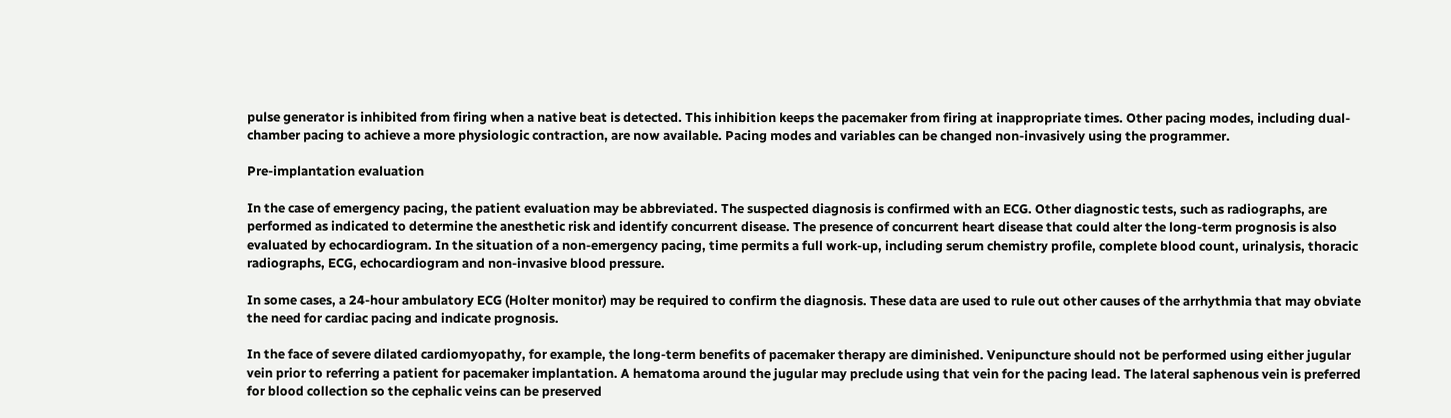pulse generator is inhibited from firing when a native beat is detected. This inhibition keeps the pacemaker from firing at inappropriate times. Other pacing modes, including dual-chamber pacing to achieve a more physiologic contraction, are now available. Pacing modes and variables can be changed non-invasively using the programmer.

Pre-implantation evaluation

In the case of emergency pacing, the patient evaluation may be abbreviated. The suspected diagnosis is confirmed with an ECG. Other diagnostic tests, such as radiographs, are performed as indicated to determine the anesthetic risk and identify concurrent disease. The presence of concurrent heart disease that could alter the long-term prognosis is also evaluated by echocardiogram. In the situation of a non-emergency pacing, time permits a full work-up, including serum chemistry profile, complete blood count, urinalysis, thoracic radiographs, ECG, echocardiogram and non-invasive blood pressure.

In some cases, a 24-hour ambulatory ECG (Holter monitor) may be required to confirm the diagnosis. These data are used to rule out other causes of the arrhythmia that may obviate the need for cardiac pacing and indicate prognosis.

In the face of severe dilated cardiomyopathy, for example, the long-term benefits of pacemaker therapy are diminished. Venipuncture should not be performed using either jugular vein prior to referring a patient for pacemaker implantation. A hematoma around the jugular may preclude using that vein for the pacing lead. The lateral saphenous vein is preferred for blood collection so the cephalic veins can be preserved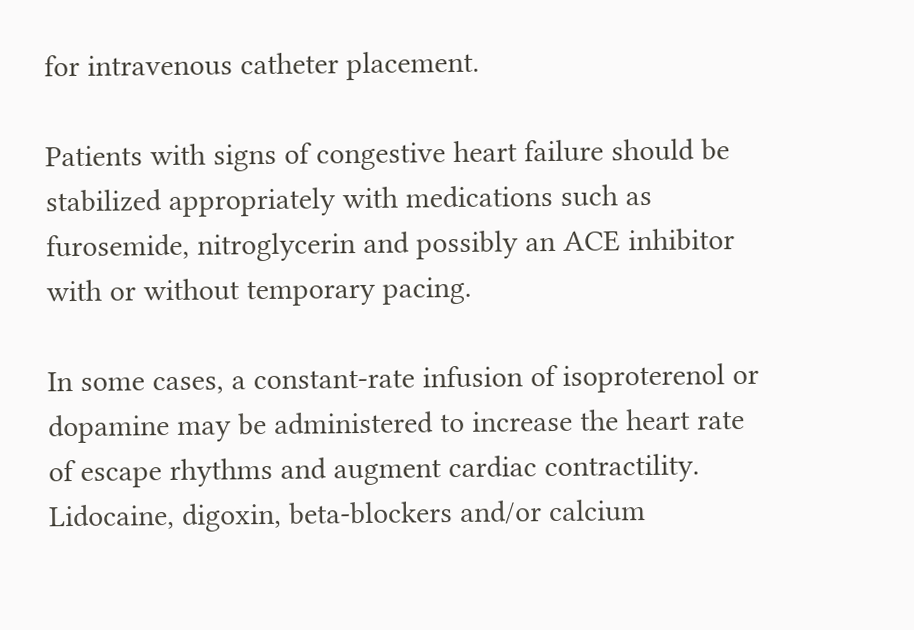for intravenous catheter placement.

Patients with signs of congestive heart failure should be stabilized appropriately with medications such as furosemide, nitroglycerin and possibly an ACE inhibitor with or without temporary pacing.

In some cases, a constant-rate infusion of isoproterenol or dopamine may be administered to increase the heart rate of escape rhythms and augment cardiac contractility. Lidocaine, digoxin, beta-blockers and/or calcium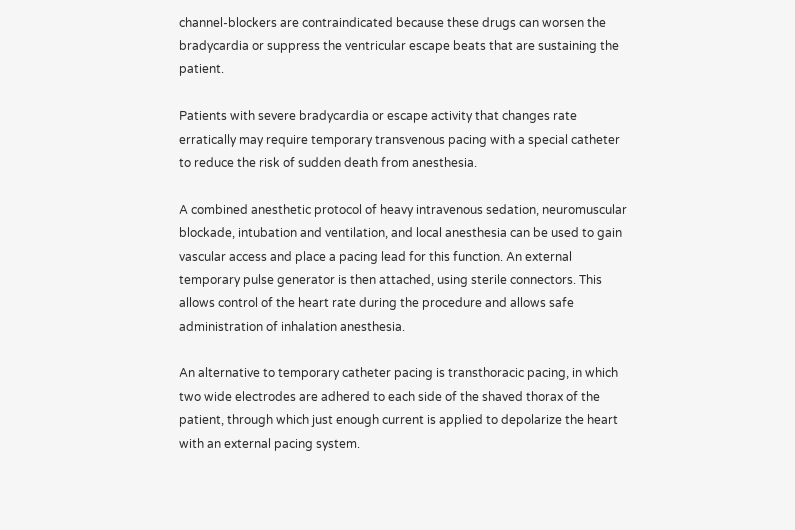channel-blockers are contraindicated because these drugs can worsen the bradycardia or suppress the ventricular escape beats that are sustaining the patient.

Patients with severe bradycardia or escape activity that changes rate erratically may require temporary transvenous pacing with a special catheter to reduce the risk of sudden death from anesthesia.

A combined anesthetic protocol of heavy intravenous sedation, neuromuscular blockade, intubation and ventilation, and local anesthesia can be used to gain vascular access and place a pacing lead for this function. An external temporary pulse generator is then attached, using sterile connectors. This allows control of the heart rate during the procedure and allows safe administration of inhalation anesthesia.

An alternative to temporary catheter pacing is transthoracic pacing, in which two wide electrodes are adhered to each side of the shaved thorax of the patient, through which just enough current is applied to depolarize the heart with an external pacing system.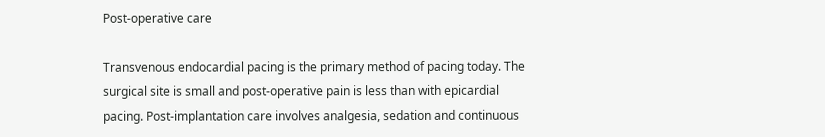Post-operative care

Transvenous endocardial pacing is the primary method of pacing today. The surgical site is small and post-operative pain is less than with epicardial pacing. Post-implantation care involves analgesia, sedation and continuous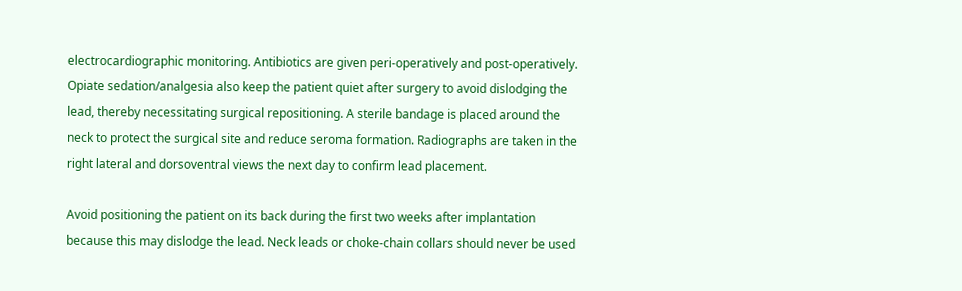electrocardiographic monitoring. Antibiotics are given peri-operatively and post-operatively. Opiate sedation/analgesia also keep the patient quiet after surgery to avoid dislodging the lead, thereby necessitating surgical repositioning. A sterile bandage is placed around the neck to protect the surgical site and reduce seroma formation. Radiographs are taken in the right lateral and dorsoventral views the next day to confirm lead placement.

Avoid positioning the patient on its back during the first two weeks after implantation because this may dislodge the lead. Neck leads or choke-chain collars should never be used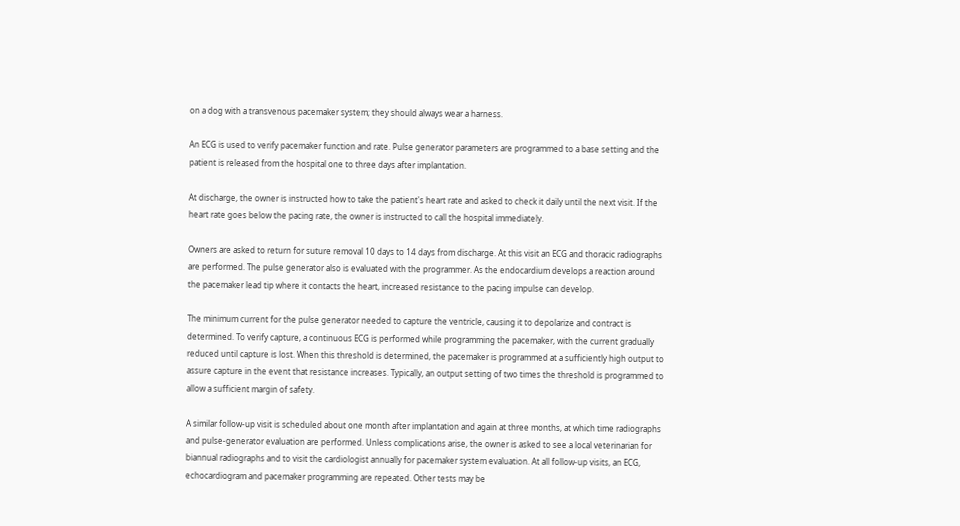on a dog with a transvenous pacemaker system; they should always wear a harness.

An ECG is used to verify pacemaker function and rate. Pulse generator parameters are programmed to a base setting and the patient is released from the hospital one to three days after implantation.

At discharge, the owner is instructed how to take the patient's heart rate and asked to check it daily until the next visit. If the heart rate goes below the pacing rate, the owner is instructed to call the hospital immediately.

Owners are asked to return for suture removal 10 days to 14 days from discharge. At this visit an ECG and thoracic radiographs are performed. The pulse generator also is evaluated with the programmer. As the endocardium develops a reaction around the pacemaker lead tip where it contacts the heart, increased resistance to the pacing impulse can develop.

The minimum current for the pulse generator needed to capture the ventricle, causing it to depolarize and contract is determined. To verify capture, a continuous ECG is performed while programming the pacemaker, with the current gradually reduced until capture is lost. When this threshold is determined, the pacemaker is programmed at a sufficiently high output to assure capture in the event that resistance increases. Typically, an output setting of two times the threshold is programmed to allow a sufficient margin of safety.

A similar follow-up visit is scheduled about one month after implantation and again at three months, at which time radiographs and pulse-generator evaluation are performed. Unless complications arise, the owner is asked to see a local veterinarian for biannual radiographs and to visit the cardiologist annually for pacemaker system evaluation. At all follow-up visits, an ECG, echocardiogram and pacemaker programming are repeated. Other tests may be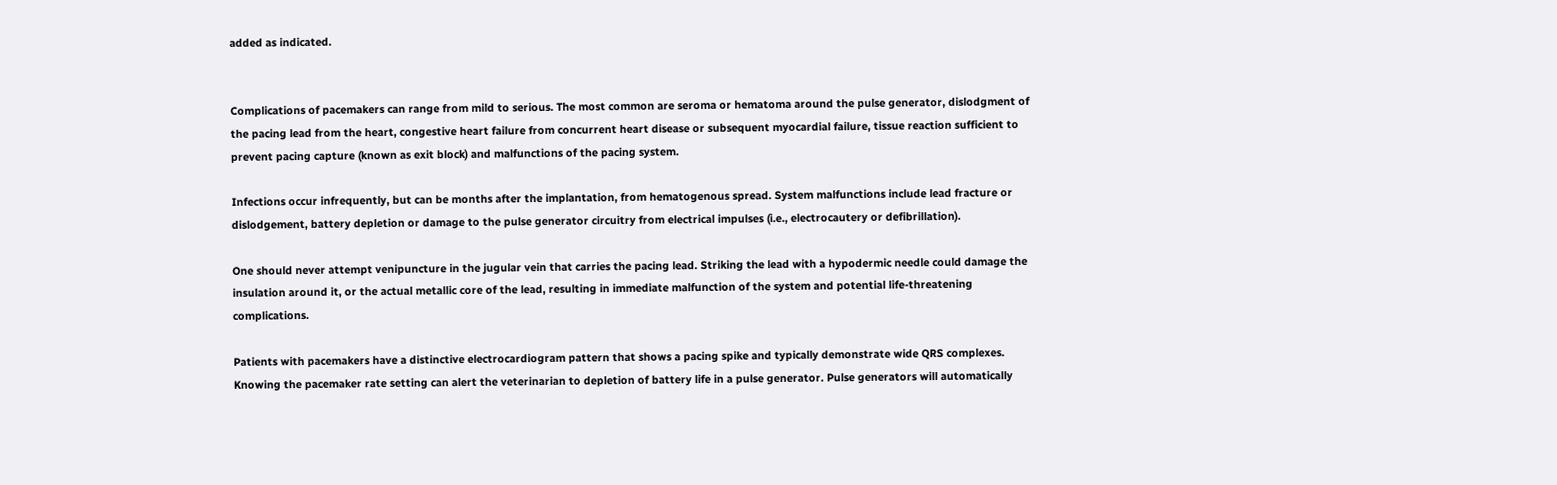added as indicated.


Complications of pacemakers can range from mild to serious. The most common are seroma or hematoma around the pulse generator, dislodgment of the pacing lead from the heart, congestive heart failure from concurrent heart disease or subsequent myocardial failure, tissue reaction sufficient to prevent pacing capture (known as exit block) and malfunctions of the pacing system.

Infections occur infrequently, but can be months after the implantation, from hematogenous spread. System malfunctions include lead fracture or dislodgement, battery depletion or damage to the pulse generator circuitry from electrical impulses (i.e., electrocautery or defibrillation).

One should never attempt venipuncture in the jugular vein that carries the pacing lead. Striking the lead with a hypodermic needle could damage the insulation around it, or the actual metallic core of the lead, resulting in immediate malfunction of the system and potential life-threatening complications.

Patients with pacemakers have a distinctive electrocardiogram pattern that shows a pacing spike and typically demonstrate wide QRS complexes. Knowing the pacemaker rate setting can alert the veterinarian to depletion of battery life in a pulse generator. Pulse generators will automatically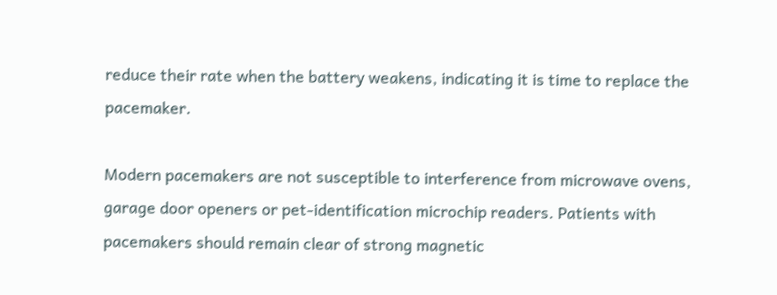reduce their rate when the battery weakens, indicating it is time to replace the pacemaker.

Modern pacemakers are not susceptible to interference from microwave ovens, garage door openers or pet-identification microchip readers. Patients with pacemakers should remain clear of strong magnetic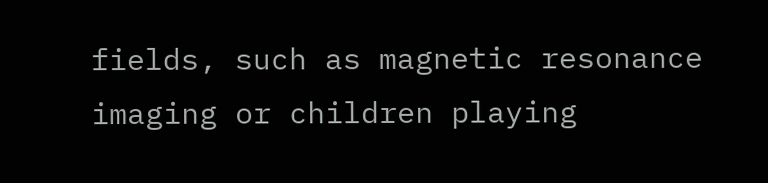fields, such as magnetic resonance imaging or children playing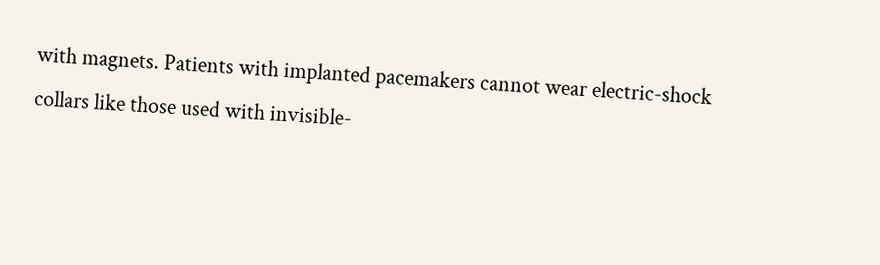with magnets. Patients with implanted pacemakers cannot wear electric-shock collars like those used with invisible-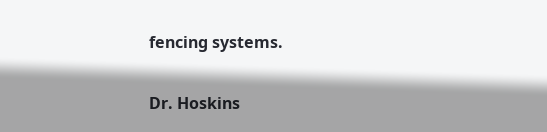fencing systems.

Dr. Hoskins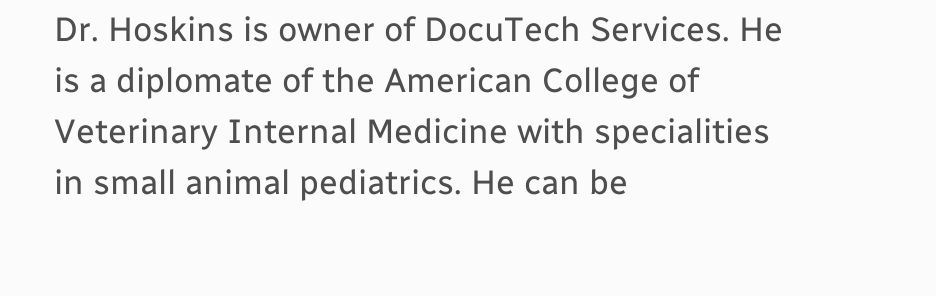Dr. Hoskins is owner of DocuTech Services. He is a diplomate of the American College of Veterinary Internal Medicine with specialities in small animal pediatrics. He can be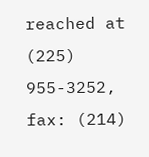reached at (225) 955-3252, fax: (214)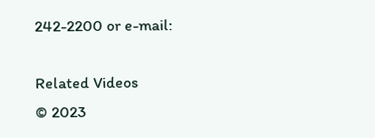242-2200 or e-mail:

Related Videos
© 2023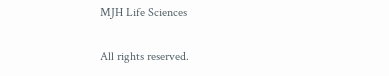MJH Life Sciences

All rights reserved.